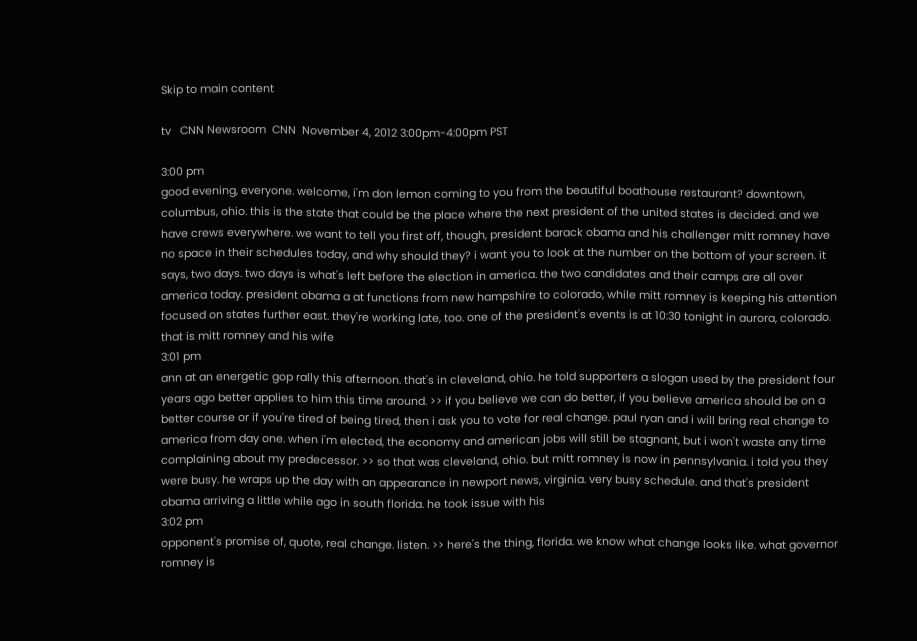Skip to main content

tv   CNN Newsroom  CNN  November 4, 2012 3:00pm-4:00pm PST

3:00 pm
good evening, everyone. welcome, i'm don lemon coming to you from the beautiful boathouse restaurant? downtown, columbus, ohio. this is the state that could be the place where the next president of the united states is decided. and we have crews everywhere. we want to tell you first off, though, president barack obama and his challenger mitt romney have no space in their schedules today, and why should they? i want you to look at the number on the bottom of your screen. it says, two days. two days is what's left before the election in america. the two candidates and their camps are all over america today. president obama a at functions from new hampshire to colorado, while mitt romney is keeping his attention focused on states further east. they're working late, too. one of the president's events is at 10:30 tonight in aurora, colorado. that is mitt romney and his wife
3:01 pm
ann at an energetic gop rally this afternoon. that's in cleveland, ohio. he told supporters a slogan used by the president four years ago better applies to him this time around. >> if you believe we can do better, if you believe america should be on a better course or if you're tired of being tired, then i ask you to vote for real change. paul ryan and i will bring real change to america from day one. when i'm elected, the economy and american jobs will still be stagnant, but i won't waste any time complaining about my predecessor. >> so that was cleveland, ohio. but mitt romney is now in pennsylvania. i told you they were busy. he wraps up the day with an appearance in newport news, virginia. very busy schedule. and that's president obama arriving a little while ago in south florida. he took issue with his
3:02 pm
opponent's promise of, quote, real change. listen. >> here's the thing, florida. we know what change looks like. what governor romney is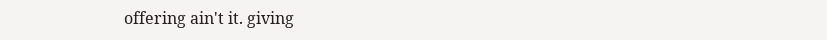offering ain't it. giving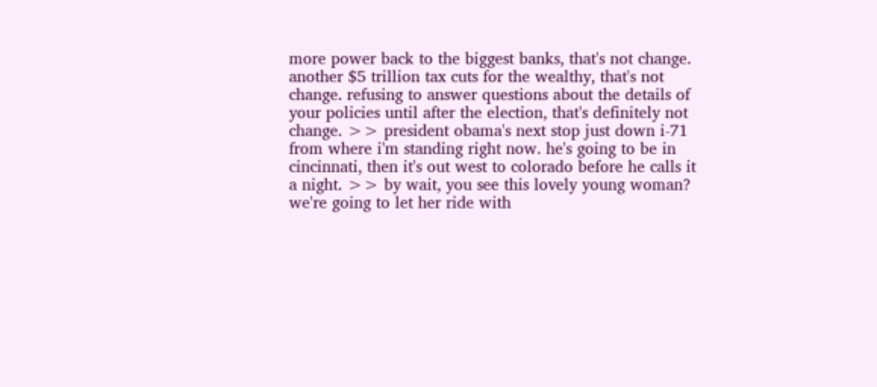more power back to the biggest banks, that's not change. another $5 trillion tax cuts for the wealthy, that's not change. refusing to answer questions about the details of your policies until after the election, that's definitely not change. >> president obama's next stop just down i-71 from where i'm standing right now. he's going to be in cincinnati, then it's out west to colorado before he calls it a night. >> by wait, you see this lovely young woman? we're going to let her ride with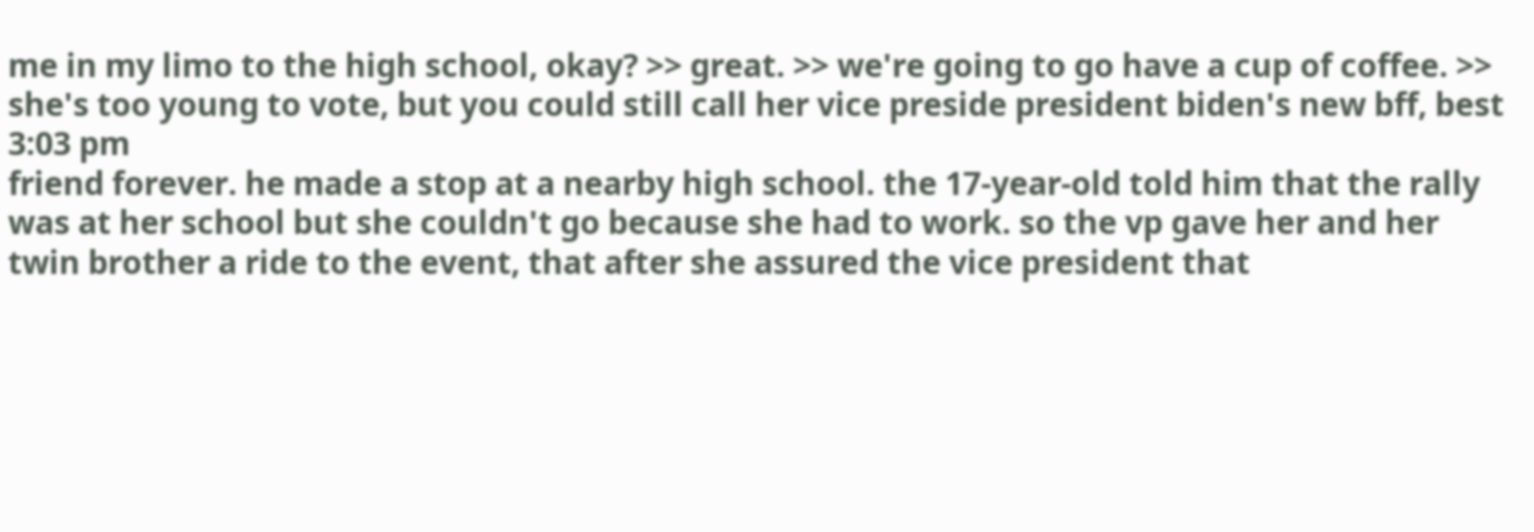me in my limo to the high school, okay? >> great. >> we're going to go have a cup of coffee. >> she's too young to vote, but you could still call her vice preside president biden's new bff, best
3:03 pm
friend forever. he made a stop at a nearby high school. the 17-year-old told him that the rally was at her school but she couldn't go because she had to work. so the vp gave her and her twin brother a ride to the event, that after she assured the vice president that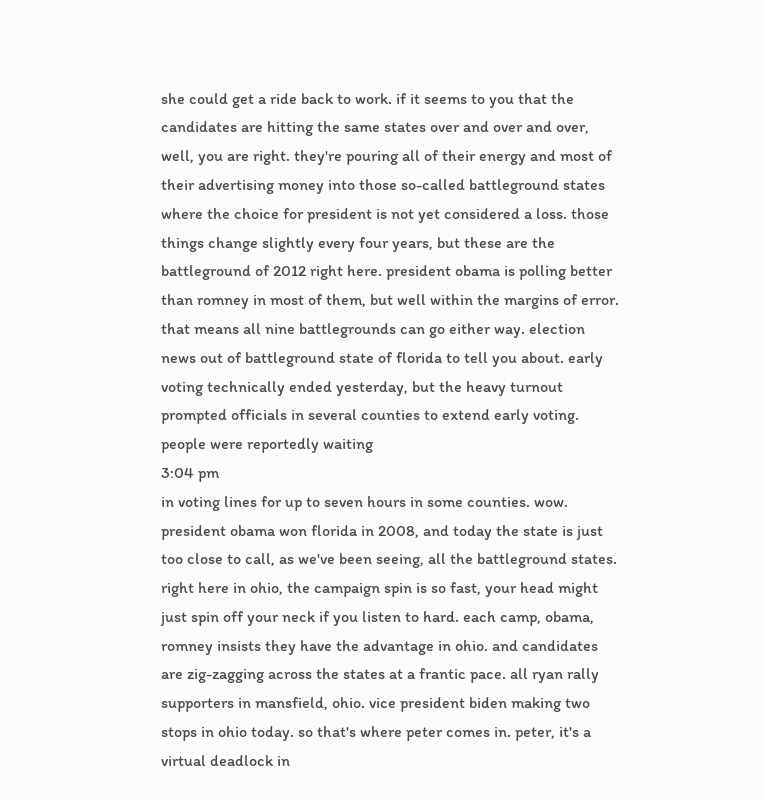she could get a ride back to work. if it seems to you that the candidates are hitting the same states over and over and over, well, you are right. they're pouring all of their energy and most of their advertising money into those so-called battleground states where the choice for president is not yet considered a loss. those things change slightly every four years, but these are the battleground of 2012 right here. president obama is polling better than romney in most of them, but well within the margins of error. that means all nine battlegrounds can go either way. election news out of battleground state of florida to tell you about. early voting technically ended yesterday, but the heavy turnout prompted officials in several counties to extend early voting. people were reportedly waiting
3:04 pm
in voting lines for up to seven hours in some counties. wow. president obama won florida in 2008, and today the state is just too close to call, as we've been seeing, all the battleground states. right here in ohio, the campaign spin is so fast, your head might just spin off your neck if you listen to hard. each camp, obama, romney insists they have the advantage in ohio. and candidates are zig-zagging across the states at a frantic pace. all ryan rally supporters in mansfield, ohio. vice president biden making two stops in ohio today. so that's where peter comes in. peter, it's a virtual deadlock in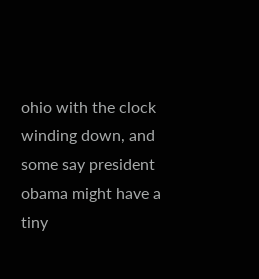ohio with the clock winding down, and some say president obama might have a tiny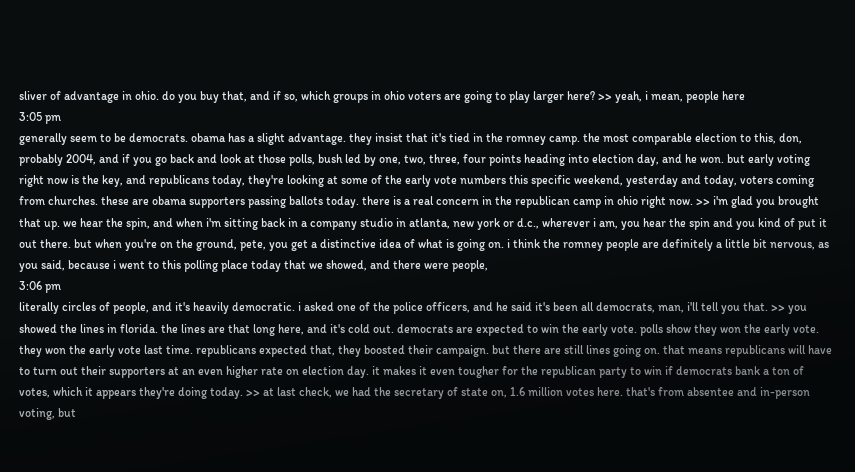sliver of advantage in ohio. do you buy that, and if so, which groups in ohio voters are going to play larger here? >> yeah, i mean, people here
3:05 pm
generally seem to be democrats. obama has a slight advantage. they insist that it's tied in the romney camp. the most comparable election to this, don, probably 2004, and if you go back and look at those polls, bush led by one, two, three, four points heading into election day, and he won. but early voting right now is the key, and republicans today, they're looking at some of the early vote numbers this specific weekend, yesterday and today, voters coming from churches. these are obama supporters passing ballots today. there is a real concern in the republican camp in ohio right now. >> i'm glad you brought that up. we hear the spin, and when i'm sitting back in a company studio in atlanta, new york or d.c., wherever i am, you hear the spin and you kind of put it out there. but when you're on the ground, pete, you get a distinctive idea of what is going on. i think the romney people are definitely a little bit nervous, as you said, because i went to this polling place today that we showed, and there were people,
3:06 pm
literally circles of people, and it's heavily democratic. i asked one of the police officers, and he said it's been all democrats, man, i'll tell you that. >> you showed the lines in florida. the lines are that long here, and it's cold out. democrats are expected to win the early vote. polls show they won the early vote. they won the early vote last time. republicans expected that, they boosted their campaign. but there are still lines going on. that means republicans will have to turn out their supporters at an even higher rate on election day. it makes it even tougher for the republican party to win if democrats bank a ton of votes, which it appears they're doing today. >> at last check, we had the secretary of state on, 1.6 million votes here. that's from absentee and in-person voting, but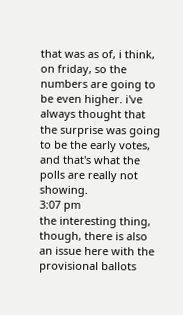that was as of, i think, on friday, so the numbers are going to be even higher. i've always thought that the surprise was going to be the early votes, and that's what the polls are really not showing.
3:07 pm
the interesting thing, though, there is also an issue here with the provisional ballots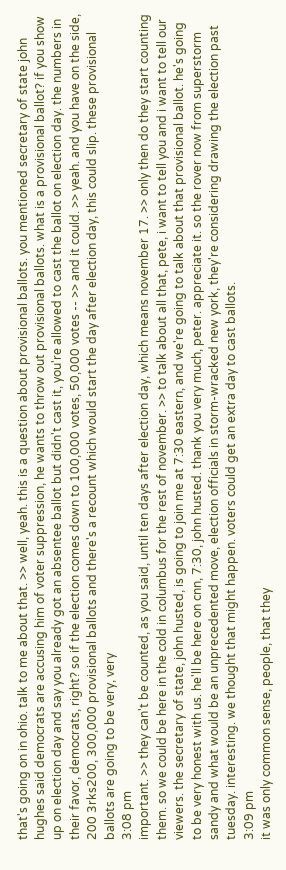that's going on in ohio. talk to me about that. >> well, yeah. this is a question about provisional ballots. you mentioned secretary of state john hughes said democrats are accusing him of voter suppression, he wants to throw out provisional ballots. what is a provisional ballot? if you show up on election day and say you already got an absentee ballot but didn't cast it, you're allowed to cast the ballot on election day. the numbers in their favor, democrats, right? so if the election comes down to 100,000 votes, 50,000 votes -- >> and it could. >> yeah. and you have on the side, 200 3rks200, 300,000 provisional ballots and there's a recount which would start the day after election day, this could slip. these provisional ballots are going to be very, very
3:08 pm
important. >> they can't be counted, as you said, until ten days after election day, which means november 17. >> only then do they start counting them. so we could be here in the cold in columbus for the rest of november. >> to talk about all that, pete, i want to tell you and i want to tell our viewers. the secretary of state, john husted, is going to join me at 7:30 eastern, and we're going to talk about that provisional ballot. he's going to be very honest with us. he'll be here on cnn, 7:30, john husted. thank you very much, peter. appreciate it. so the rover now from superstorm sandy and what would be an unprecedented move, election officials in storm-wracked new york, they're considering drawing the election past tuesday. interesting. we thought that might happen. voters could get an extra day to cast ballots.
3:09 pm
it was only common sense, people, that they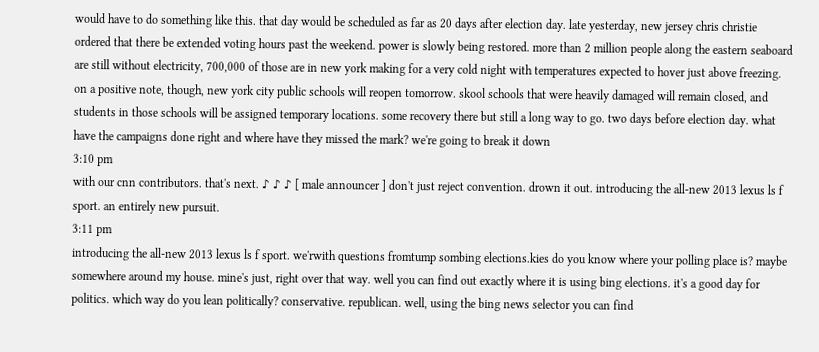would have to do something like this. that day would be scheduled as far as 20 days after election day. late yesterday, new jersey chris christie ordered that there be extended voting hours past the weekend. power is slowly being restored. more than 2 million people along the eastern seaboard are still without electricity, 700,000 of those are in new york making for a very cold night with temperatures expected to hover just above freezing. on a positive note, though, new york city public schools will reopen tomorrow. skool schools that were heavily damaged will remain closed, and students in those schools will be assigned temporary locations. some recovery there but still a long way to go. two days before election day. what have the campaigns done right and where have they missed the mark? we're going to break it down
3:10 pm
with our cnn contributors. that's next. ♪ ♪ ♪ [ male announcer ] don't just reject convention. drown it out. introducing the all-new 2013 lexus ls f sport. an entirely new pursuit.
3:11 pm
introducing the all-new 2013 lexus ls f sport. we'rwith questions fromtump sombing elections.kies do you know where your polling place is? maybe somewhere around my house. mine's just, right over that way. well you can find out exactly where it is using bing elections. it's a good day for politics. which way do you lean politically? conservative. republican. well, using the bing news selector you can find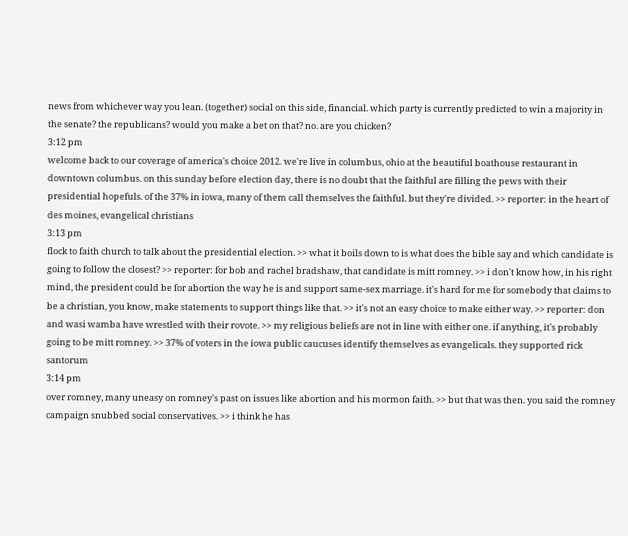news from whichever way you lean. (together) social on this side, financial. which party is currently predicted to win a majority in the senate? the republicans? would you make a bet on that? no. are you chicken?
3:12 pm
welcome back to our coverage of america's choice 2012. we're live in columbus, ohio at the beautiful boathouse restaurant in downtown columbus. on this sunday before election day, there is no doubt that the faithful are filling the pews with their presidential hopefuls. of the 37% in iowa, many of them call themselves the faithful. but they're divided. >> reporter: in the heart of des moines, evangelical christians
3:13 pm
flock to faith church to talk about the presidential election. >> what it boils down to is what does the bible say and which candidate is going to follow the closest? >> reporter: for bob and rachel bradshaw, that candidate is mitt romney. >> i don't know how, in his right mind, the president could be for abortion the way he is and support same-sex marriage. it's hard for me for somebody that claims to be a christian, you know, make statements to support things like that. >> it's not an easy choice to make either way. >> reporter: don and wasi wamba have wrestled with their rovote. >> my religious beliefs are not in line with either one. if anything, it's probably going to be mitt romney. >> 37% of voters in the iowa public caucuses identify themselves as evangelicals. they supported rick santorum
3:14 pm
over romney, many uneasy on romney's past on issues like abortion and his mormon faith. >> but that was then. you said the romney campaign snubbed social conservatives. >> i think he has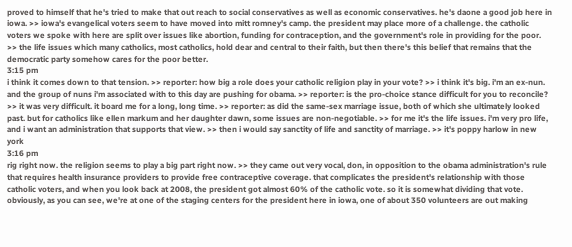proved to himself that he's tried to make that out reach to social conservatives as well as economic conservatives. he's daone a good job here in iowa. >> iowa's evangelical voters seem to have moved into mitt romney's camp. the president may place more of a challenge. the catholic voters we spoke with here are split over issues like abortion, funding for contraception, and the government's role in providing for the poor. >> the life issues which many catholics, most catholics, hold dear and central to their faith, but then there's this belief that remains that the democratic party somehow cares for the poor better.
3:15 pm
i think it comes down to that tension. >> reporter: how big a role does your catholic religion play in your vote? >> i think it's big. i'm an ex-nun. and the group of nuns i'm associated with to this day are pushing for obama. >> reporter: is the pro-choice stance difficult for you to reconcile? >> it was very difficult. it board me for a long, long time. >> reporter: as did the same-sex marriage issue, both of which she ultimately looked past. but for catholics like ellen markum and her daughter dawn, some issues are non-negotiable. >> for me it's the life issues. i'm very pro life, and i want an administration that supports that view. >> then i would say sanctity of life and sanctity of marriage. >> it's poppy harlow in new york
3:16 pm
rig right now. the religion seems to play a big part right now. >> they came out very vocal, don, in opposition to the obama administration's rule that requires health insurance providers to provide free contraceptive coverage. that complicates the president's relationship with those catholic voters, and when you look back at 2008, the president got almost 60% of the catholic vote. so it is somewhat dividing that vote. obviously, as you can see, we're at one of the staging centers for the president here in iowa, one of about 350 volunteers are out making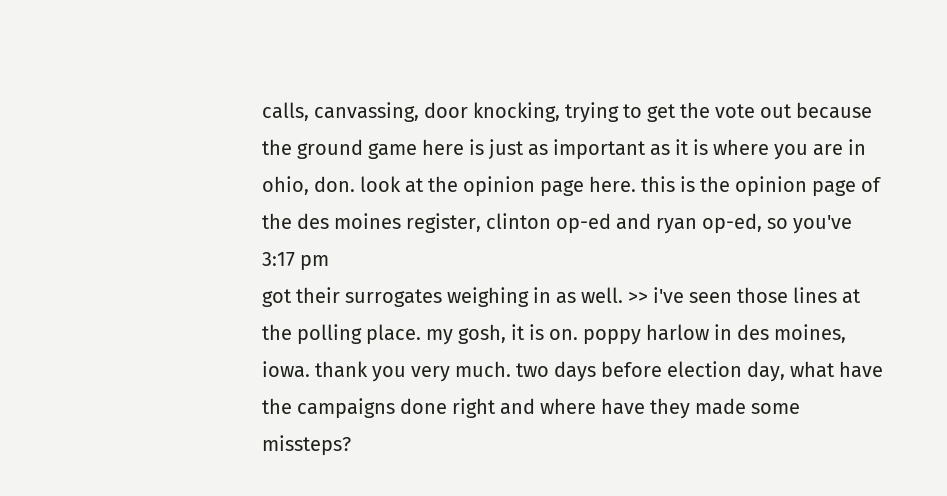calls, canvassing, door knocking, trying to get the vote out because the ground game here is just as important as it is where you are in ohio, don. look at the opinion page here. this is the opinion page of the des moines register, clinton op-ed and ryan op-ed, so you've
3:17 pm
got their surrogates weighing in as well. >> i've seen those lines at the polling place. my gosh, it is on. poppy harlow in des moines, iowa. thank you very much. two days before election day, what have the campaigns done right and where have they made some missteps?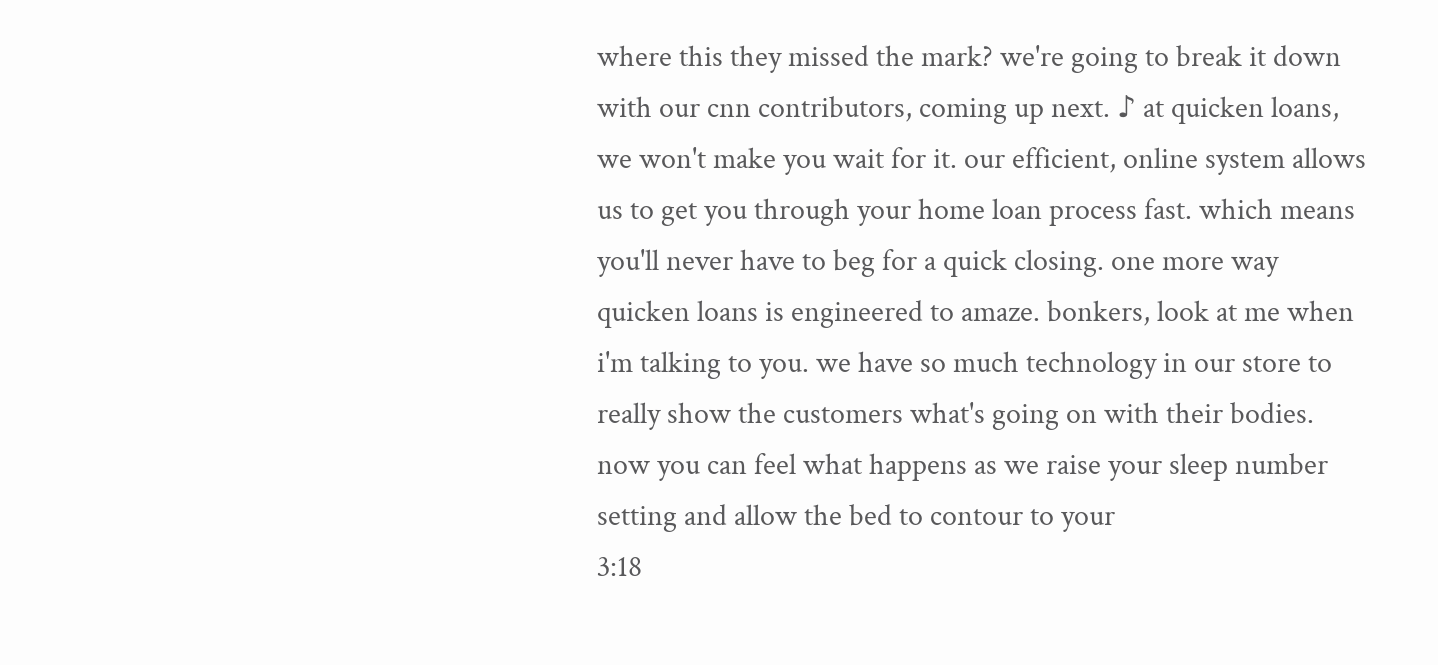where this they missed the mark? we're going to break it down with our cnn contributors, coming up next. ♪ at quicken loans, we won't make you wait for it. our efficient, online system allows us to get you through your home loan process fast. which means you'll never have to beg for a quick closing. one more way quicken loans is engineered to amaze. bonkers, look at me when i'm talking to you. we have so much technology in our store to really show the customers what's going on with their bodies. now you can feel what happens as we raise your sleep number setting and allow the bed to contour to your
3:18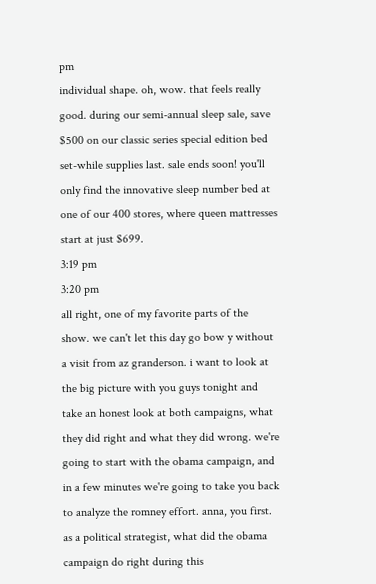pm
individual shape. oh, wow. that feels really good. during our semi-annual sleep sale, save $500 on our classic series special edition bed set-while supplies last. sale ends soon! you'll only find the innovative sleep number bed at one of our 400 stores, where queen mattresses start at just $699.
3:19 pm
3:20 pm
all right, one of my favorite parts of the show. we can't let this day go bow y without a visit from az granderson. i want to look at the big picture with you guys tonight and take an honest look at both campaigns, what they did right and what they did wrong. we're going to start with the obama campaign, and in a few minutes we're going to take you back to analyze the romney effort. anna, you first. as a political strategist, what did the obama campaign do right during this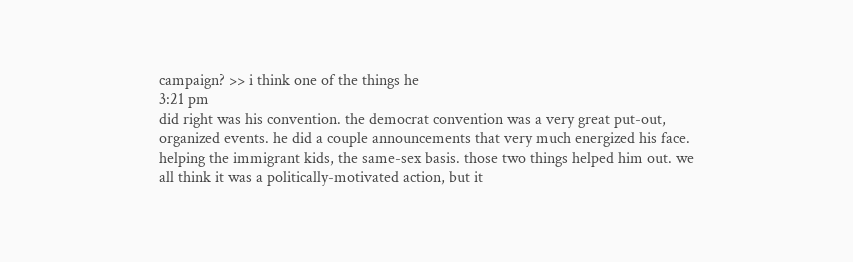campaign? >> i think one of the things he
3:21 pm
did right was his convention. the democrat convention was a very great put-out, organized events. he did a couple announcements that very much energized his face. helping the immigrant kids, the same-sex basis. those two things helped him out. we all think it was a politically-motivated action, but it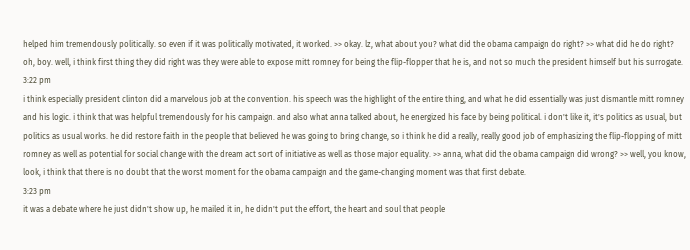helped him tremendously politically. so even if it was politically motivated, it worked. >> okay. lz, what about you? what did the obama campaign do right? >> what did he do right? oh, boy. well, i think first thing they did right was they were able to expose mitt romney for being the flip-flopper that he is, and not so much the president himself but his surrogate.
3:22 pm
i think especially president clinton did a marvelous job at the convention. his speech was the highlight of the entire thing, and what he did essentially was just dismantle mitt romney and his logic. i think that was helpful tremendously for his campaign. and also what anna talked about, he energized his face by being political. i don't like it, it's politics as usual, but politics as usual works. he did restore faith in the people that believed he was going to bring change, so i think he did a really, really good job of emphasizing the flip-flopping of mitt romney as well as potential for social change with the dream act sort of initiative as well as those major equality. >> anna, what did the obama campaign did wrong? >> well, you know, look, i think that there is no doubt that the worst moment for the obama campaign and the game-changing moment was that first debate.
3:23 pm
it was a debate where he just didn't show up, he mailed it in, he didn't put the effort, the heart and soul that people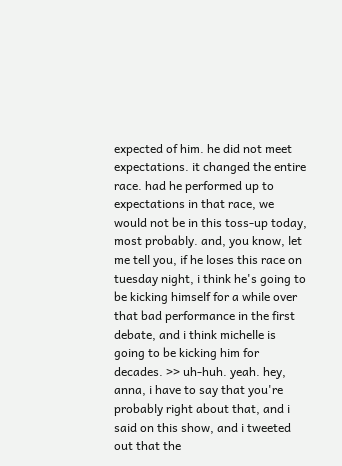expected of him. he did not meet expectations. it changed the entire race. had he performed up to expectations in that race, we would not be in this toss-up today, most probably. and, you know, let me tell you, if he loses this race on tuesday night, i think he's going to be kicking himself for a while over that bad performance in the first debate, and i think michelle is going to be kicking him for decades. >> uh-huh. yeah. hey, anna, i have to say that you're probably right about that, and i said on this show, and i tweeted out that the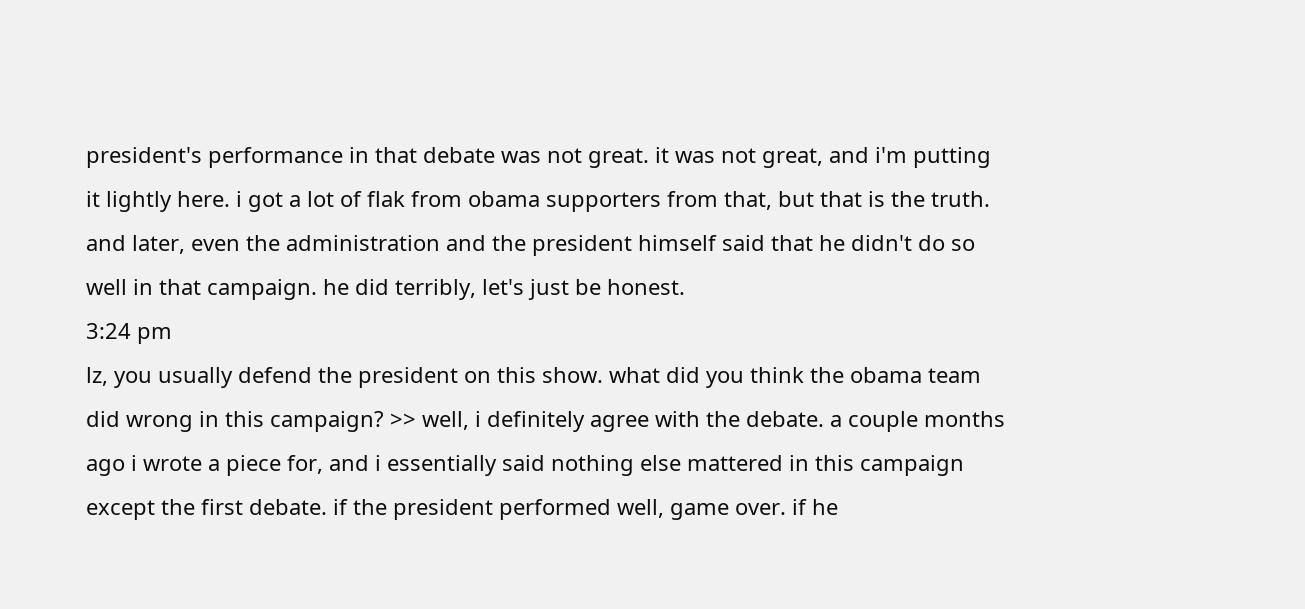president's performance in that debate was not great. it was not great, and i'm putting it lightly here. i got a lot of flak from obama supporters from that, but that is the truth. and later, even the administration and the president himself said that he didn't do so well in that campaign. he did terribly, let's just be honest.
3:24 pm
lz, you usually defend the president on this show. what did you think the obama team did wrong in this campaign? >> well, i definitely agree with the debate. a couple months ago i wrote a piece for, and i essentially said nothing else mattered in this campaign except the first debate. if the president performed well, game over. if he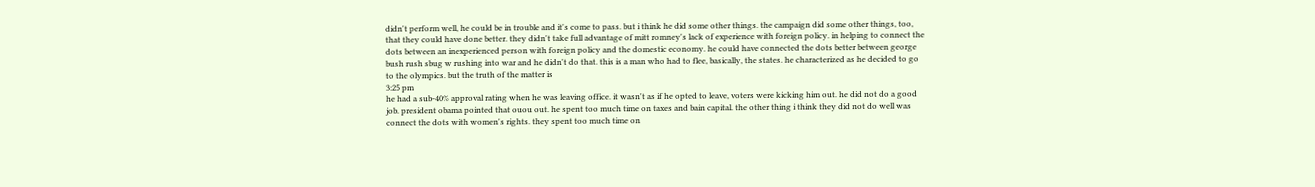didn't perform well, he could be in trouble and it's come to pass. but i think he did some other things. the campaign did some other things, too, that they could have done better. they didn't take full advantage of mitt romney's lack of experience with foreign policy. in helping to connect the dots between an inexperienced person with foreign policy and the domestic economy. he could have connected the dots better between george bush rush sbug w rushing into war and he didn't do that. this is a man who had to flee, basically, the states. he characterized as he decided to go to the olympics. but the truth of the matter is
3:25 pm
he had a sub-40% approval rating when he was leaving office. it wasn't as if he opted to leave, voters were kicking him out. he did not do a good job. president obama pointed that ouou out. he spent too much time on taxes and bain capital. the other thing i think they did not do well was connect the dots with women's rights. they spent too much time on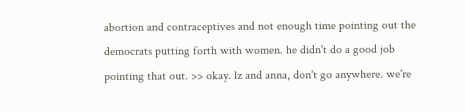abortion and contraceptives and not enough time pointing out the democrats putting forth with women. he didn't do a good job pointing that out. >> okay. lz and anna, don't go anywhere. we're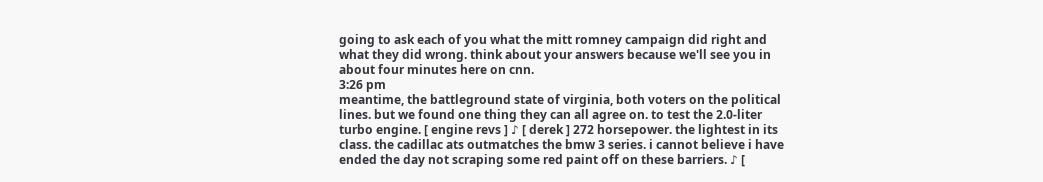going to ask each of you what the mitt romney campaign did right and what they did wrong. think about your answers because we'll see you in about four minutes here on cnn.
3:26 pm
meantime, the battleground state of virginia, both voters on the political lines. but we found one thing they can all agree on. to test the 2.0-liter turbo engine. [ engine revs ] ♪ [ derek ] 272 horsepower. the lightest in its class. the cadillac ats outmatches the bmw 3 series. i cannot believe i have ended the day not scraping some red paint off on these barriers. ♪ [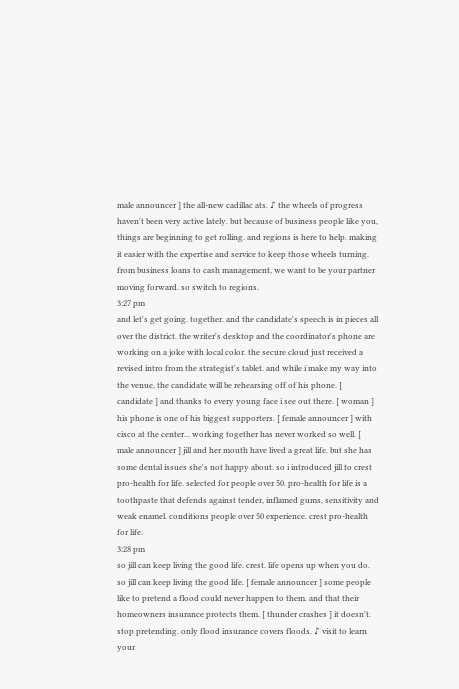male announcer ] the all-new cadillac ats. ♪ the wheels of progress haven't been very active lately. but because of business people like you, things are beginning to get rolling. and regions is here to help. making it easier with the expertise and service to keep those wheels turning. from business loans to cash management, we want to be your partner moving forward. so switch to regions.
3:27 pm
and let's get going. together. and the candidate's speech is in pieces all over the district. the writer's desktop and the coordinator's phone are working on a joke with local color. the secure cloud just received a revised intro from the strategist's tablet. and while i make my way into the venue, the candidate will be rehearsing off of his phone. [ candidate ] and thanks to every young face i see out there. [ woman ] his phone is one of his biggest supporters. [ female announcer ] with cisco at the center... working together has never worked so well. [ male announcer ] jill and her mouth have lived a great life. but she has some dental issues she's not happy about. so i introduced jill to crest pro-health for life. selected for people over 50. pro-health for life is a toothpaste that defends against tender, inflamed gums, sensitivity and weak enamel. conditions people over 50 experience. crest pro-health for life.
3:28 pm
so jill can keep living the good life. crest. life opens up when you do. so jill can keep living the good life. [ female announcer ] some people like to pretend a flood could never happen to them. and that their homeowners insurance protects them. [ thunder crashes ] it doesn't. stop pretending. only flood insurance covers floods. ♪ visit to learn your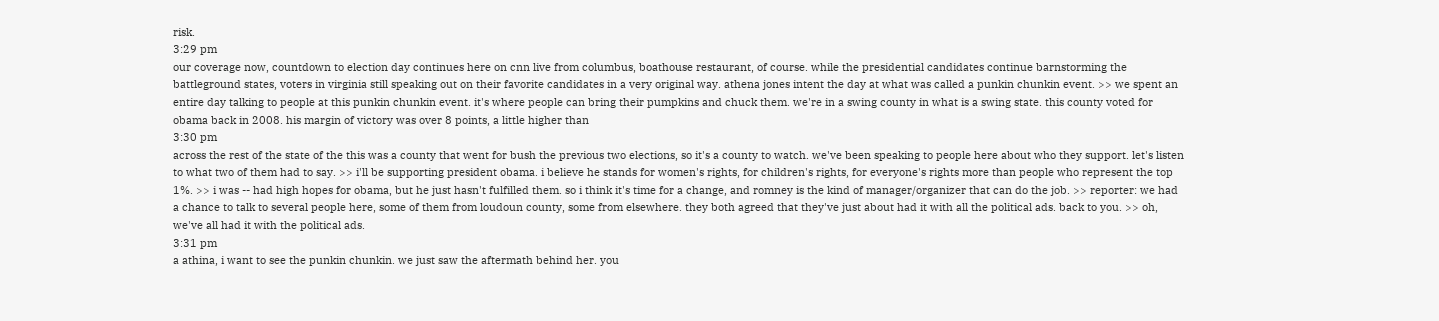risk.
3:29 pm
our coverage now, countdown to election day continues here on cnn live from columbus, boathouse restaurant, of course. while the presidential candidates continue barnstorming the battleground states, voters in virginia still speaking out on their favorite candidates in a very original way. athena jones intent the day at what was called a punkin chunkin event. >> we spent an entire day talking to people at this punkin chunkin event. it's where people can bring their pumpkins and chuck them. we're in a swing county in what is a swing state. this county voted for obama back in 2008. his margin of victory was over 8 points, a little higher than
3:30 pm
across the rest of the state of the this was a county that went for bush the previous two elections, so it's a county to watch. we've been speaking to people here about who they support. let's listen to what two of them had to say. >> i'll be supporting president obama. i believe he stands for women's rights, for children's rights, for everyone's rights more than people who represent the top 1%. >> i was -- had high hopes for obama, but he just hasn't fulfilled them. so i think it's time for a change, and romney is the kind of manager/organizer that can do the job. >> reporter: we had a chance to talk to several people here, some of them from loudoun county, some from elsewhere. they both agreed that they've just about had it with all the political ads. back to you. >> oh, we've all had it with the political ads.
3:31 pm
a athina, i want to see the punkin chunkin. we just saw the aftermath behind her. you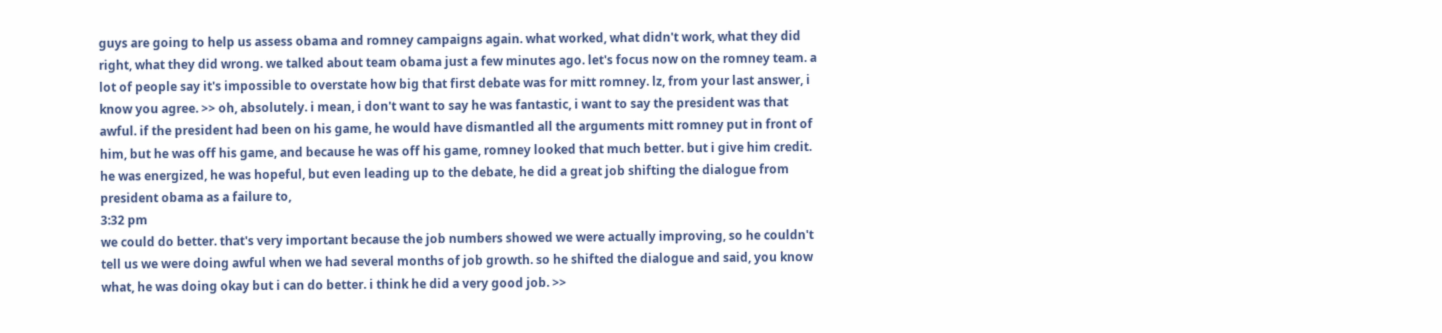guys are going to help us assess obama and romney campaigns again. what worked, what didn't work, what they did right, what they did wrong. we talked about team obama just a few minutes ago. let's focus now on the romney team. a lot of people say it's impossible to overstate how big that first debate was for mitt romney. lz, from your last answer, i know you agree. >> oh, absolutely. i mean, i don't want to say he was fantastic, i want to say the president was that awful. if the president had been on his game, he would have dismantled all the arguments mitt romney put in front of him, but he was off his game, and because he was off his game, romney looked that much better. but i give him credit. he was energized, he was hopeful, but even leading up to the debate, he did a great job shifting the dialogue from president obama as a failure to,
3:32 pm
we could do better. that's very important because the job numbers showed we were actually improving, so he couldn't tell us we were doing awful when we had several months of job growth. so he shifted the dialogue and said, you know what, he was doing okay but i can do better. i think he did a very good job. >>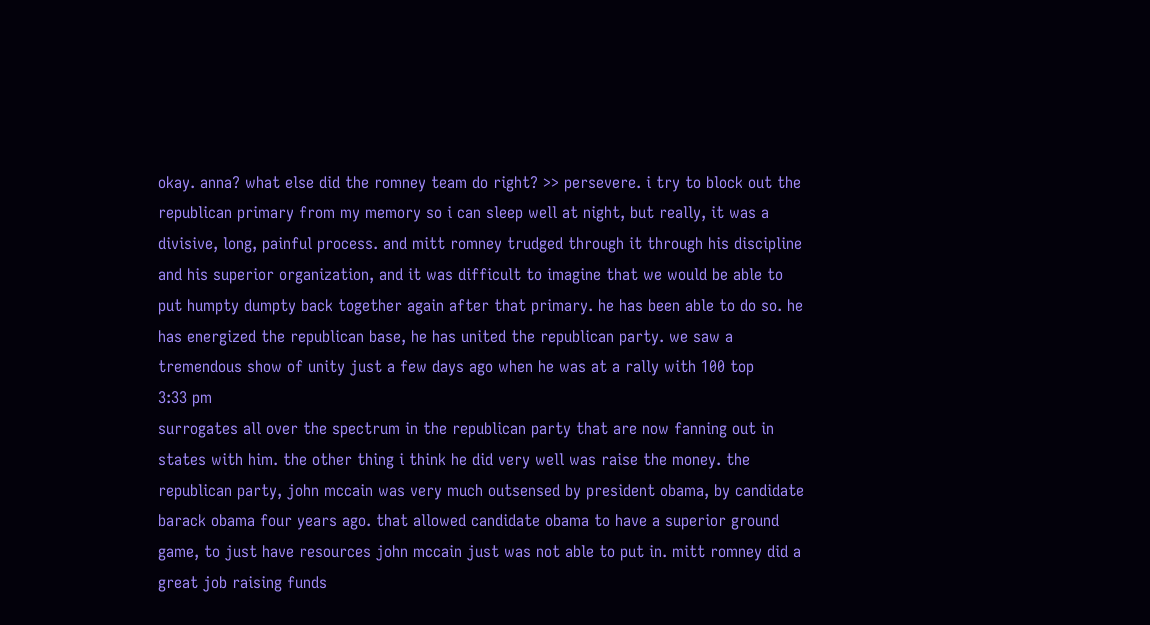okay. anna? what else did the romney team do right? >> persevere. i try to block out the republican primary from my memory so i can sleep well at night, but really, it was a divisive, long, painful process. and mitt romney trudged through it through his discipline and his superior organization, and it was difficult to imagine that we would be able to put humpty dumpty back together again after that primary. he has been able to do so. he has energized the republican base, he has united the republican party. we saw a tremendous show of unity just a few days ago when he was at a rally with 100 top
3:33 pm
surrogates all over the spectrum in the republican party that are now fanning out in states with him. the other thing i think he did very well was raise the money. the republican party, john mccain was very much outsensed by president obama, by candidate barack obama four years ago. that allowed candidate obama to have a superior ground game, to just have resources john mccain just was not able to put in. mitt romney did a great job raising funds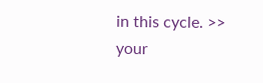in this cycle. >> your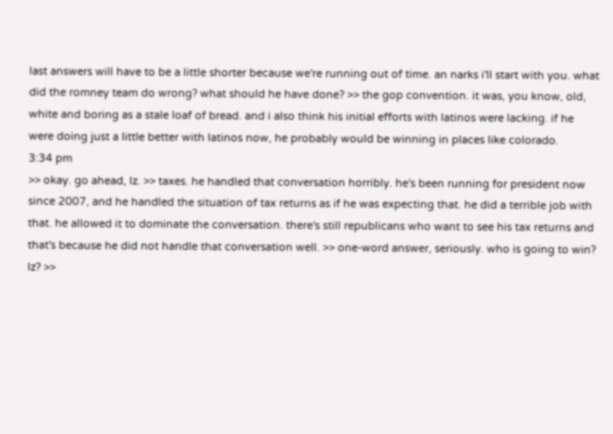last answers will have to be a little shorter because we're running out of time. an narks i'll start with you. what did the romney team do wrong? what should he have done? >> the gop convention. it was, you know, old, white and boring as a stale loaf of bread. and i also think his initial efforts with latinos were lacking. if he were doing just a little better with latinos now, he probably would be winning in places like colorado.
3:34 pm
>> okay. go ahead, lz. >> taxes. he handled that conversation horribly. he's been running for president now since 2007, and he handled the situation of tax returns as if he was expecting that. he did a terrible job with that. he allowed it to dominate the conversation. there's still republicans who want to see his tax returns and that's because he did not handle that conversation well. >> one-word answer, seriously. who is going to win? lz? >>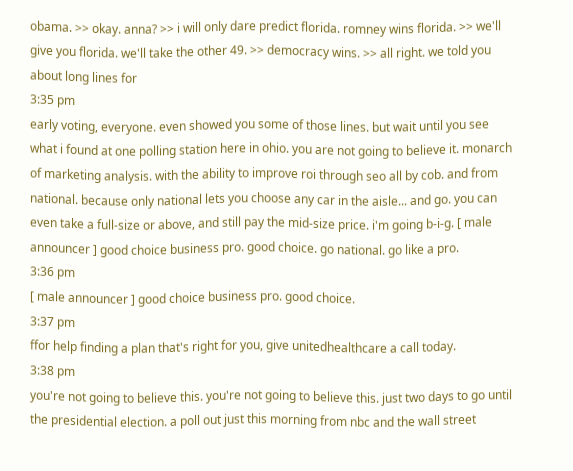obama. >> okay. anna? >> i will only dare predict florida. romney wins florida. >> we'll give you florida. we'll take the other 49. >> democracy wins. >> all right. we told you about long lines for
3:35 pm
early voting, everyone. even showed you some of those lines. but wait until you see what i found at one polling station here in ohio. you are not going to believe it. monarch of marketing analysis. with the ability to improve roi through seo all by cob. and from national. because only national lets you choose any car in the aisle... and go. you can even take a full-size or above, and still pay the mid-size price. i'm going b-i-g. [ male announcer ] good choice business pro. good choice. go national. go like a pro.
3:36 pm
[ male announcer ] good choice business pro. good choice.
3:37 pm
ffor help finding a plan that's right for you, give unitedhealthcare a call today.
3:38 pm
you're not going to believe this. you're not going to believe this. just two days to go until the presidential election. a poll out just this morning from nbc and the wall street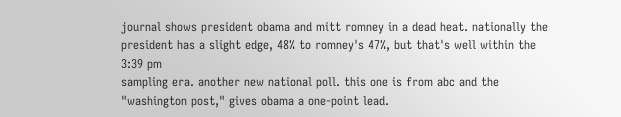journal shows president obama and mitt romney in a dead heat. nationally the president has a slight edge, 48% to romney's 47%, but that's well within the
3:39 pm
sampling era. another new national poll. this one is from abc and the "washington post," gives obama a one-point lead.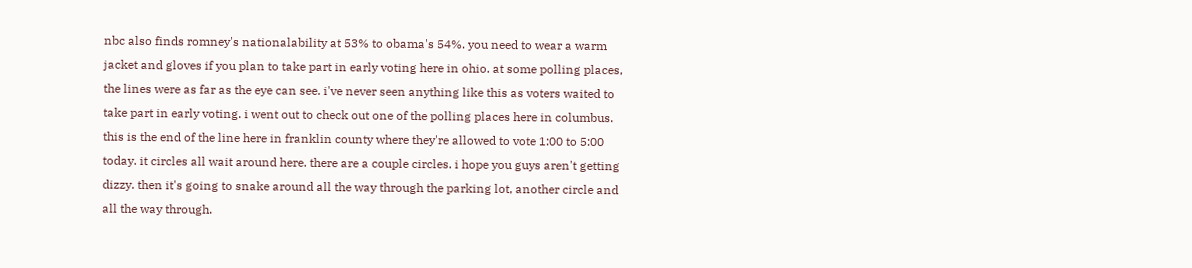nbc also finds romney's nationalability at 53% to obama's 54%. you need to wear a warm jacket and gloves if you plan to take part in early voting here in ohio. at some polling places, the lines were as far as the eye can see. i've never seen anything like this as voters waited to take part in early voting. i went out to check out one of the polling places here in columbus. this is the end of the line here in franklin county where they're allowed to vote 1:00 to 5:00 today. it circles all wait around here. there are a couple circles. i hope you guys aren't getting dizzy. then it's going to snake around all the way through the parking lot, another circle and all the way through.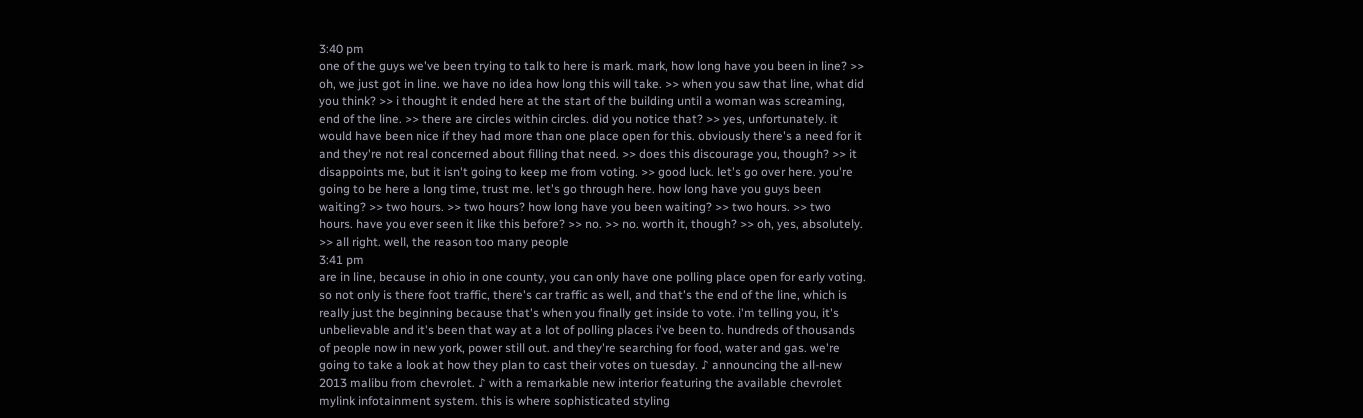3:40 pm
one of the guys we've been trying to talk to here is mark. mark, how long have you been in line? >> oh, we just got in line. we have no idea how long this will take. >> when you saw that line, what did you think? >> i thought it ended here at the start of the building until a woman was screaming, end of the line. >> there are circles within circles. did you notice that? >> yes, unfortunately. it would have been nice if they had more than one place open for this. obviously there's a need for it and they're not real concerned about filling that need. >> does this discourage you, though? >> it disappoints me, but it isn't going to keep me from voting. >> good luck. let's go over here. you're going to be here a long time, trust me. let's go through here. how long have you guys been waiting? >> two hours. >> two hours? how long have you been waiting? >> two hours. >> two hours. have you ever seen it like this before? >> no. >> no. worth it, though? >> oh, yes, absolutely. >> all right. well, the reason too many people
3:41 pm
are in line, because in ohio in one county, you can only have one polling place open for early voting. so not only is there foot traffic, there's car traffic as well, and that's the end of the line, which is really just the beginning because that's when you finally get inside to vote. i'm telling you, it's unbelievable and it's been that way at a lot of polling places i've been to. hundreds of thousands of people now in new york, power still out. and they're searching for food, water and gas. we're going to take a look at how they plan to cast their votes on tuesday. ♪ announcing the all-new 2013 malibu from chevrolet. ♪ with a remarkable new interior featuring the available chevrolet mylink infotainment system. this is where sophisticated styling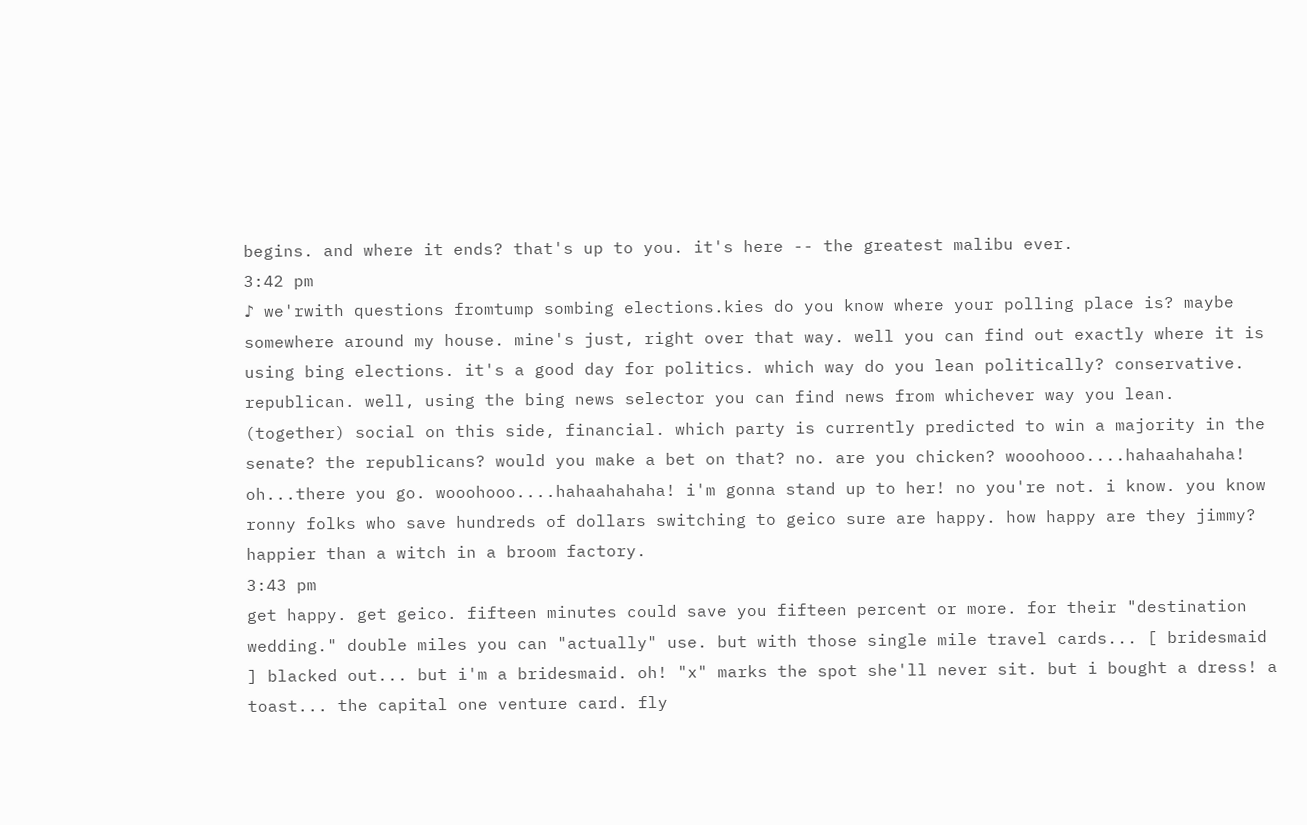begins. and where it ends? that's up to you. it's here -- the greatest malibu ever.
3:42 pm
♪ we'rwith questions fromtump sombing elections.kies do you know where your polling place is? maybe somewhere around my house. mine's just, right over that way. well you can find out exactly where it is using bing elections. it's a good day for politics. which way do you lean politically? conservative. republican. well, using the bing news selector you can find news from whichever way you lean. (together) social on this side, financial. which party is currently predicted to win a majority in the senate? the republicans? would you make a bet on that? no. are you chicken? wooohooo....hahaahahaha! oh...there you go. wooohooo....hahaahahaha! i'm gonna stand up to her! no you're not. i know. you know ronny folks who save hundreds of dollars switching to geico sure are happy. how happy are they jimmy? happier than a witch in a broom factory.
3:43 pm
get happy. get geico. fifteen minutes could save you fifteen percent or more. for their "destination wedding." double miles you can "actually" use. but with those single mile travel cards... [ bridesmaid ] blacked out... but i'm a bridesmaid. oh! "x" marks the spot she'll never sit. but i bought a dress! a toast... the capital one venture card. fly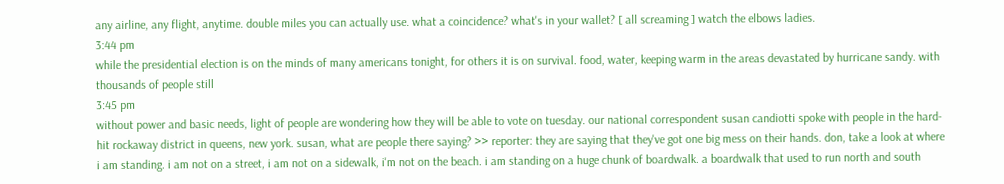any airline, any flight, anytime. double miles you can actually use. what a coincidence? what's in your wallet? [ all screaming ] watch the elbows ladies.
3:44 pm
while the presidential election is on the minds of many americans tonight, for others it is on survival. food, water, keeping warm in the areas devastated by hurricane sandy. with thousands of people still
3:45 pm
without power and basic needs, light of people are wondering how they will be able to vote on tuesday. our national correspondent susan candiotti spoke with people in the hard-hit rockaway district in queens, new york. susan, what are people there saying? >> reporter: they are saying that they've got one big mess on their hands. don, take a look at where i am standing. i am not on a street, i am not on a sidewalk, i'm not on the beach. i am standing on a huge chunk of boardwalk. a boardwalk that used to run north and south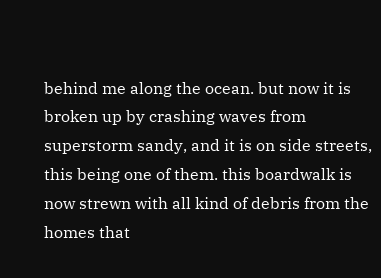behind me along the ocean. but now it is broken up by crashing waves from superstorm sandy, and it is on side streets, this being one of them. this boardwalk is now strewn with all kind of debris from the homes that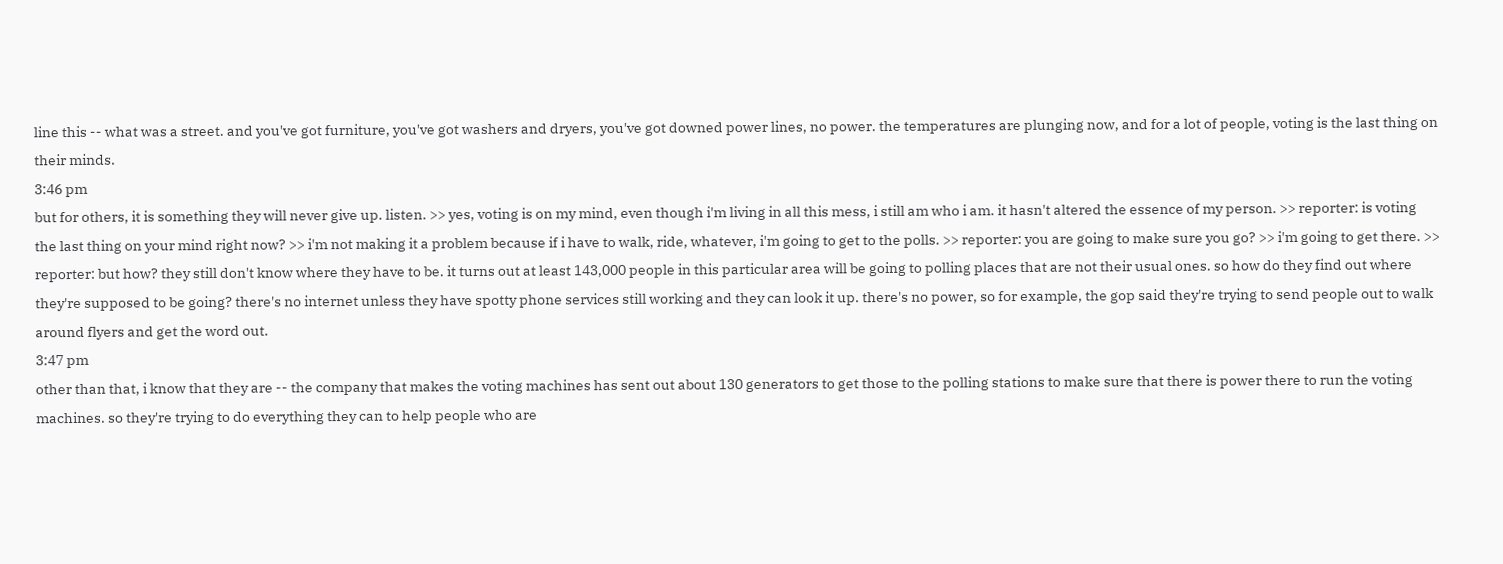line this -- what was a street. and you've got furniture, you've got washers and dryers, you've got downed power lines, no power. the temperatures are plunging now, and for a lot of people, voting is the last thing on their minds.
3:46 pm
but for others, it is something they will never give up. listen. >> yes, voting is on my mind, even though i'm living in all this mess, i still am who i am. it hasn't altered the essence of my person. >> reporter: is voting the last thing on your mind right now? >> i'm not making it a problem because if i have to walk, ride, whatever, i'm going to get to the polls. >> reporter: you are going to make sure you go? >> i'm going to get there. >> reporter: but how? they still don't know where they have to be. it turns out at least 143,000 people in this particular area will be going to polling places that are not their usual ones. so how do they find out where they're supposed to be going? there's no internet unless they have spotty phone services still working and they can look it up. there's no power, so for example, the gop said they're trying to send people out to walk around flyers and get the word out.
3:47 pm
other than that, i know that they are -- the company that makes the voting machines has sent out about 130 generators to get those to the polling stations to make sure that there is power there to run the voting machines. so they're trying to do everything they can to help people who are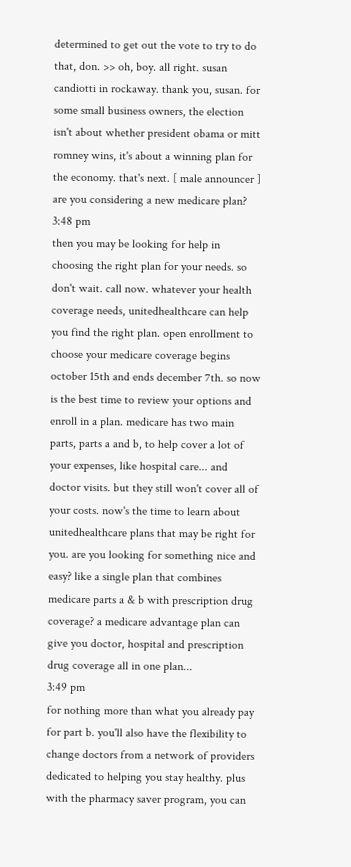determined to get out the vote to try to do that, don. >> oh, boy. all right. susan candiotti in rockaway. thank you, susan. for some small business owners, the election isn't about whether president obama or mitt romney wins, it's about a winning plan for the economy. that's next. [ male announcer ] are you considering a new medicare plan?
3:48 pm
then you may be looking for help in choosing the right plan for your needs. so don't wait. call now. whatever your health coverage needs, unitedhealthcare can help you find the right plan. open enrollment to choose your medicare coverage begins october 15th and ends december 7th. so now is the best time to review your options and enroll in a plan. medicare has two main parts, parts a and b, to help cover a lot of your expenses, like hospital care... and doctor visits. but they still won't cover all of your costs. now's the time to learn about unitedhealthcare plans that may be right for you. are you looking for something nice and easy? like a single plan that combines medicare parts a & b with prescription drug coverage? a medicare advantage plan can give you doctor, hospital and prescription drug coverage all in one plan...
3:49 pm
for nothing more than what you already pay for part b. you'll also have the flexibility to change doctors from a network of providers dedicated to helping you stay healthy. plus with the pharmacy saver program, you can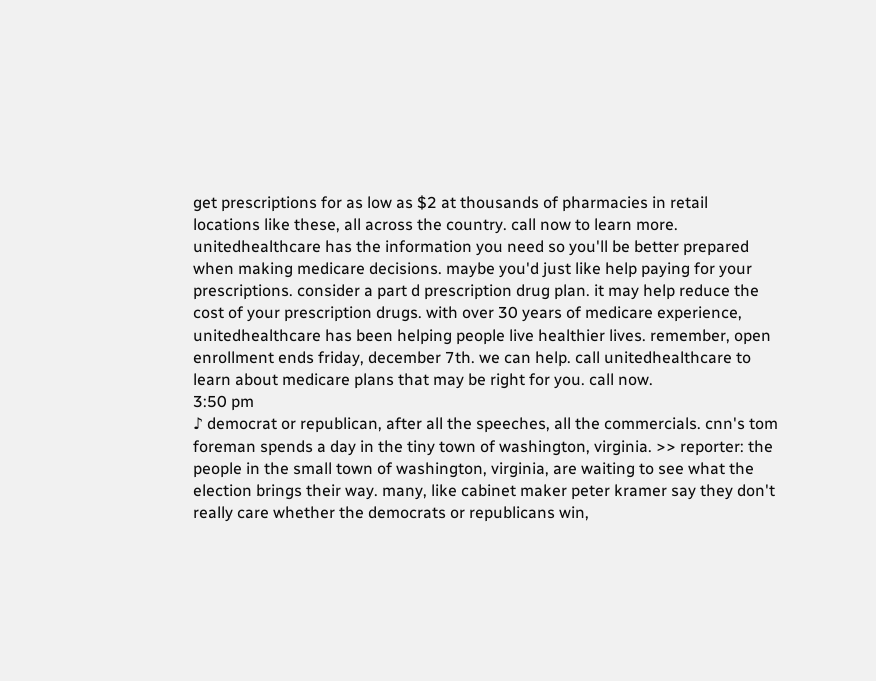get prescriptions for as low as $2 at thousands of pharmacies in retail locations like these, all across the country. call now to learn more. unitedhealthcare has the information you need so you'll be better prepared when making medicare decisions. maybe you'd just like help paying for your prescriptions. consider a part d prescription drug plan. it may help reduce the cost of your prescription drugs. with over 30 years of medicare experience, unitedhealthcare has been helping people live healthier lives. remember, open enrollment ends friday, december 7th. we can help. call unitedhealthcare to learn about medicare plans that may be right for you. call now.
3:50 pm
♪ democrat or republican, after all the speeches, all the commercials. cnn's tom foreman spends a day in the tiny town of washington, virginia. >> reporter: the people in the small town of washington, virginia, are waiting to see what the election brings their way. many, like cabinet maker peter kramer say they don't really care whether the democrats or republicans win,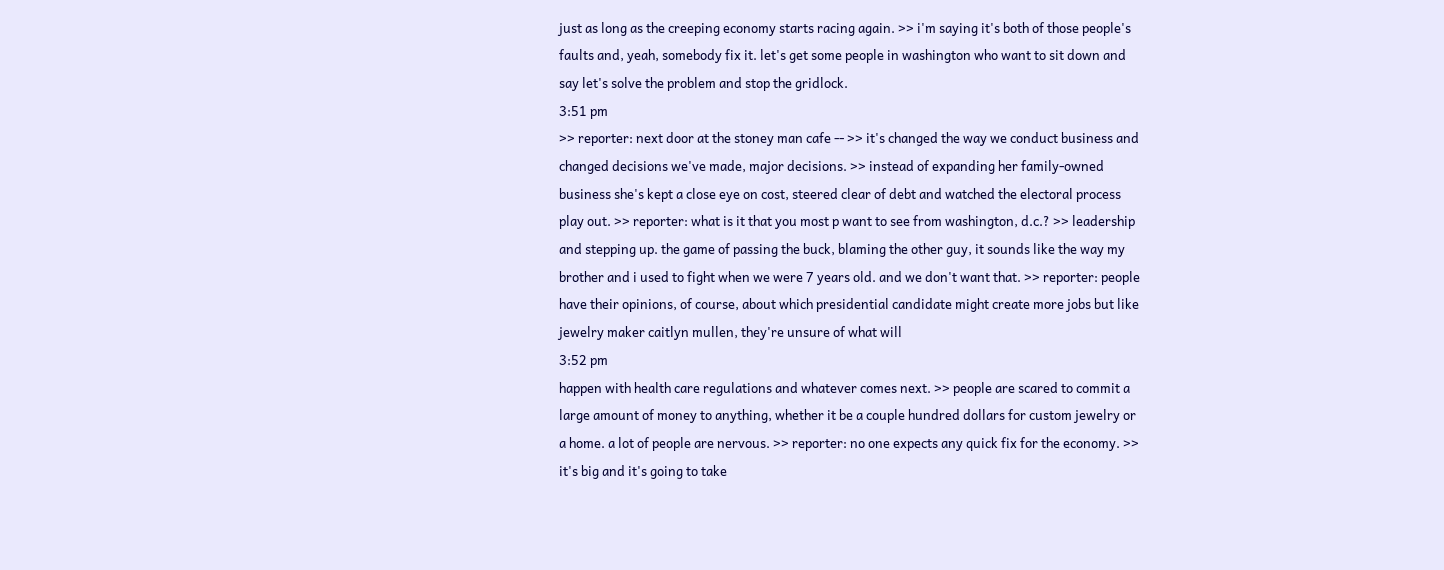just as long as the creeping economy starts racing again. >> i'm saying it's both of those people's faults and, yeah, somebody fix it. let's get some people in washington who want to sit down and say let's solve the problem and stop the gridlock.
3:51 pm
>> reporter: next door at the stoney man cafe -- >> it's changed the way we conduct business and changed decisions we've made, major decisions. >> instead of expanding her family-owned business she's kept a close eye on cost, steered clear of debt and watched the electoral process play out. >> reporter: what is it that you most p want to see from washington, d.c.? >> leadership and stepping up. the game of passing the buck, blaming the other guy, it sounds like the way my brother and i used to fight when we were 7 years old. and we don't want that. >> reporter: people have their opinions, of course, about which presidential candidate might create more jobs but like jewelry maker caitlyn mullen, they're unsure of what will
3:52 pm
happen with health care regulations and whatever comes next. >> people are scared to commit a large amount of money to anything, whether it be a couple hundred dollars for custom jewelry or a home. a lot of people are nervous. >> reporter: no one expects any quick fix for the economy. >> it's big and it's going to take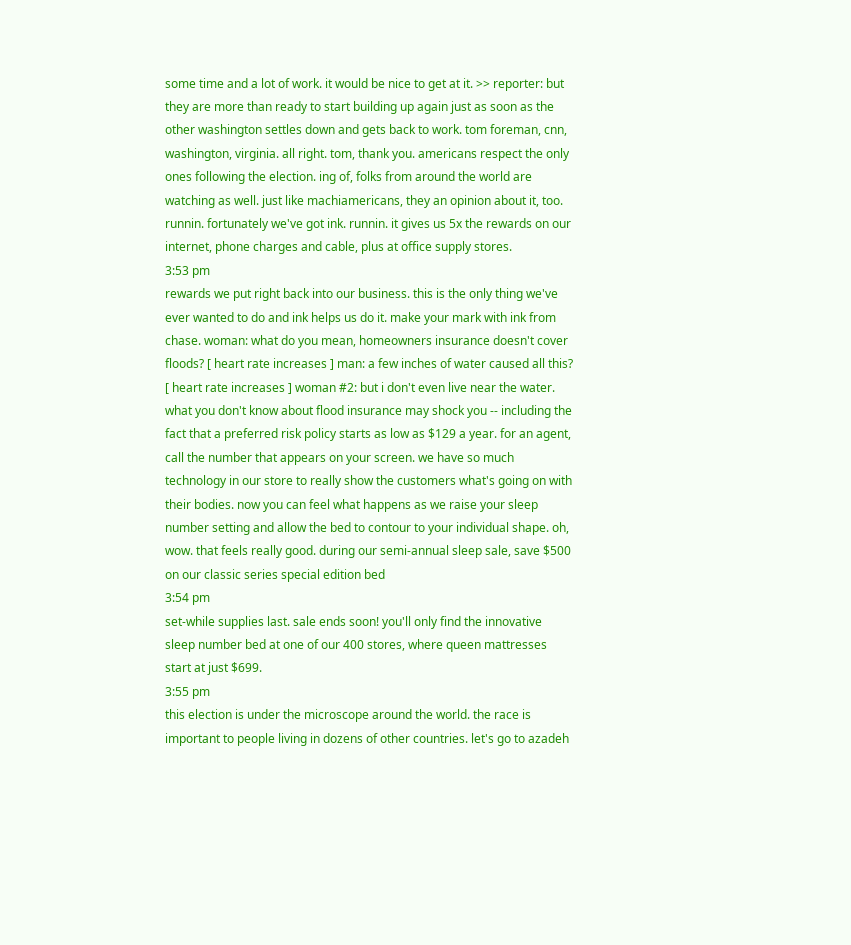some time and a lot of work. it would be nice to get at it. >> reporter: but they are more than ready to start building up again just as soon as the other washington settles down and gets back to work. tom foreman, cnn, washington, virginia. all right. tom, thank you. americans respect the only ones following the election. ing of, folks from around the world are watching as well. just like machiamericans, they an opinion about it, too. runnin. fortunately we've got ink. runnin. it gives us 5x the rewards on our internet, phone charges and cable, plus at office supply stores.
3:53 pm
rewards we put right back into our business. this is the only thing we've ever wanted to do and ink helps us do it. make your mark with ink from chase. woman: what do you mean, homeowners insurance doesn't cover floods? [ heart rate increases ] man: a few inches of water caused all this? [ heart rate increases ] woman #2: but i don't even live near the water. what you don't know about flood insurance may shock you -- including the fact that a preferred risk policy starts as low as $129 a year. for an agent, call the number that appears on your screen. we have so much technology in our store to really show the customers what's going on with their bodies. now you can feel what happens as we raise your sleep number setting and allow the bed to contour to your individual shape. oh, wow. that feels really good. during our semi-annual sleep sale, save $500 on our classic series special edition bed
3:54 pm
set-while supplies last. sale ends soon! you'll only find the innovative sleep number bed at one of our 400 stores, where queen mattresses start at just $699.
3:55 pm
this election is under the microscope around the world. the race is important to people living in dozens of other countries. let's go to azadeh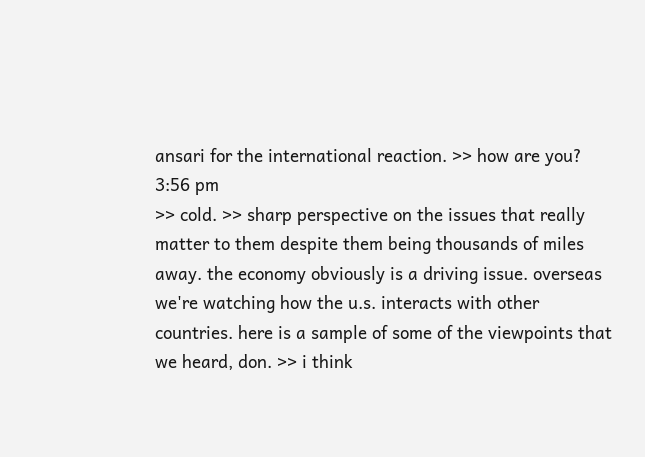ansari for the international reaction. >> how are you?
3:56 pm
>> cold. >> sharp perspective on the issues that really matter to them despite them being thousands of miles away. the economy obviously is a driving issue. overseas we're watching how the u.s. interacts with other countries. here is a sample of some of the viewpoints that we heard, don. >> i think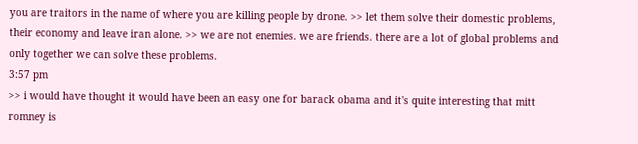you are traitors in the name of where you are killing people by drone. >> let them solve their domestic problems, their economy and leave iran alone. >> we are not enemies. we are friends. there are a lot of global problems and only together we can solve these problems.
3:57 pm
>> i would have thought it would have been an easy one for barack obama and it's quite interesting that mitt romney is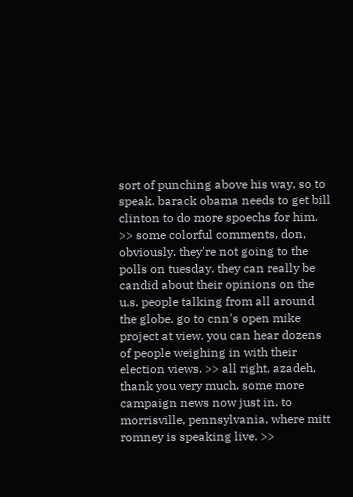sort of punching above his way, so to speak. barack obama needs to get bill clinton to do more spoechs for him. >> some colorful comments, don, obviously. they're not going to the polls on tuesday. they can really be candid about their opinions on the u.s. people talking from all around the globe. go to cnn's open mike project at view. you can hear dozens of people weighing in with their election views. >> all right, azadeh, thank you very much. some more campaign news now just in. to morrisville, pennsylvania, where mitt romney is speaking live. >>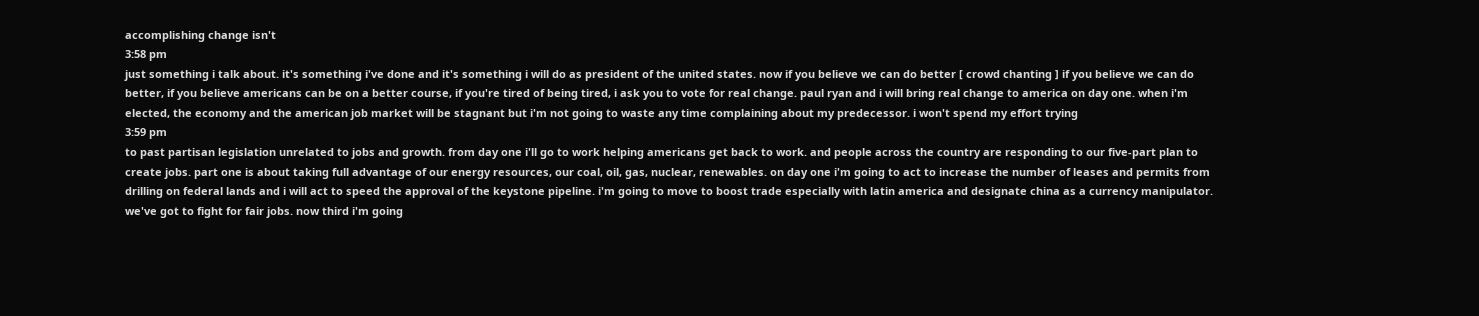accomplishing change isn't
3:58 pm
just something i talk about. it's something i've done and it's something i will do as president of the united states. now if you believe we can do better [ crowd chanting ] if you believe we can do better, if you believe americans can be on a better course, if you're tired of being tired, i ask you to vote for real change. paul ryan and i will bring real change to america on day one. when i'm elected, the economy and the american job market will be stagnant but i'm not going to waste any time complaining about my predecessor. i won't spend my effort trying
3:59 pm
to past partisan legislation unrelated to jobs and growth. from day one i'll go to work helping americans get back to work. and people across the country are responding to our five-part plan to create jobs. part one is about taking full advantage of our energy resources, our coal, oil, gas, nuclear, renewables. on day one i'm going to act to increase the number of leases and permits from drilling on federal lands and i will act to speed the approval of the keystone pipeline. i'm going to move to boost trade especially with latin america and designate china as a currency manipulator. we've got to fight for fair jobs. now third i'm going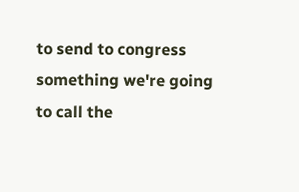to send to congress something we're going to call the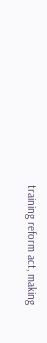training reform act, making